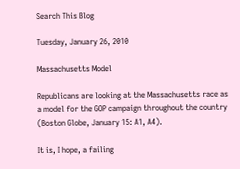Search This Blog

Tuesday, January 26, 2010

Massachusetts Model

Republicans are looking at the Massachusetts race as a model for the GOP campaign throughout the country (Boston Globe, January 15: A1, A4).

It is, I hope, a failing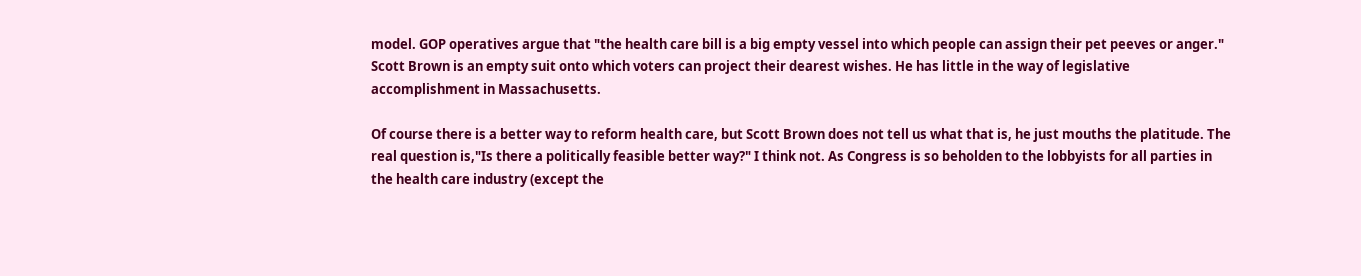model. GOP operatives argue that "the health care bill is a big empty vessel into which people can assign their pet peeves or anger." Scott Brown is an empty suit onto which voters can project their dearest wishes. He has little in the way of legislative accomplishment in Massachusetts.

Of course there is a better way to reform health care, but Scott Brown does not tell us what that is, he just mouths the platitude. The real question is,"Is there a politically feasible better way?" I think not. As Congress is so beholden to the lobbyists for all parties in the health care industry (except the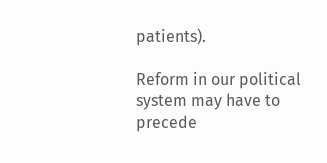patients).

Reform in our political system may have to precede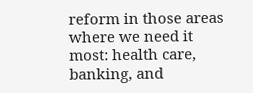reform in those areas where we need it most: health care, banking, and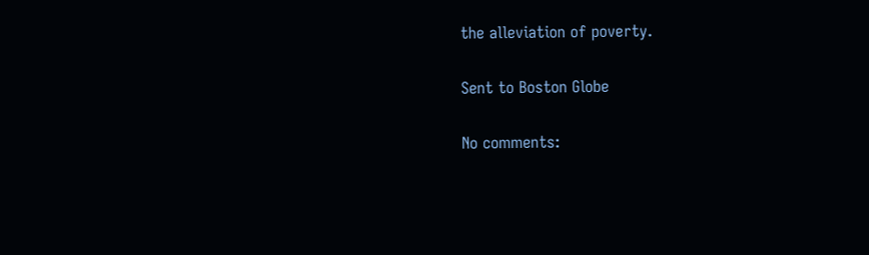the alleviation of poverty.

Sent to Boston Globe

No comments: